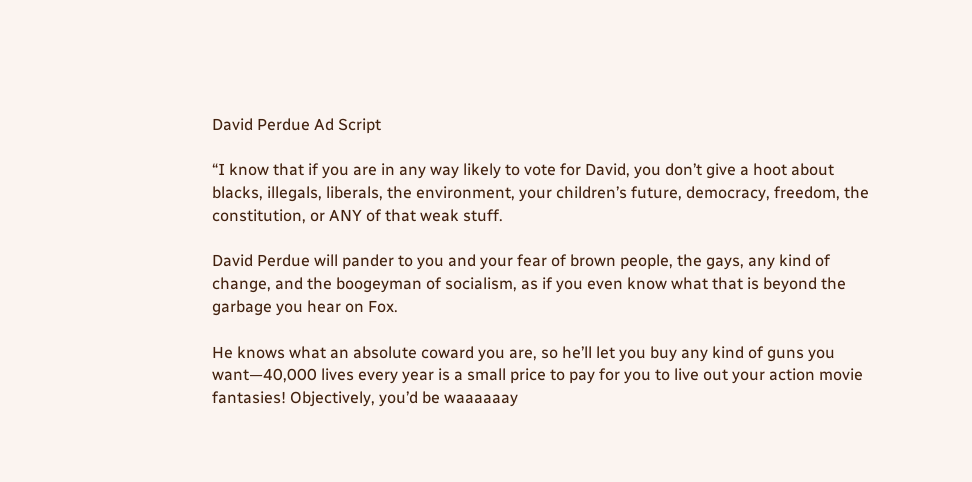David Perdue Ad Script

“I know that if you are in any way likely to vote for David, you don’t give a hoot about blacks, illegals, liberals, the environment, your children’s future, democracy, freedom, the constitution, or ANY of that weak stuff.

David Perdue will pander to you and your fear of brown people, the gays, any kind of change, and the boogeyman of socialism, as if you even know what that is beyond the garbage you hear on Fox.

He knows what an absolute coward you are, so he’ll let you buy any kind of guns you want—40,000 lives every year is a small price to pay for you to live out your action movie fantasies! Objectively, you’d be waaaaaay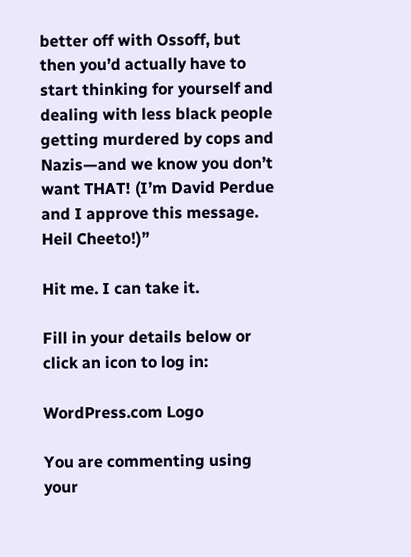better off with Ossoff, but then you’d actually have to start thinking for yourself and dealing with less black people getting murdered by cops and Nazis—and we know you don’t want THAT! (I’m David Perdue and I approve this message. Heil Cheeto!)”

Hit me. I can take it.

Fill in your details below or click an icon to log in:

WordPress.com Logo

You are commenting using your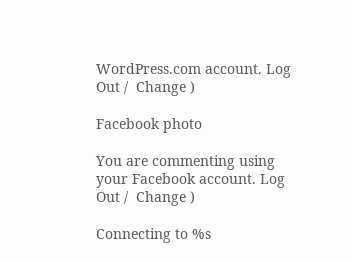WordPress.com account. Log Out /  Change )

Facebook photo

You are commenting using your Facebook account. Log Out /  Change )

Connecting to %s